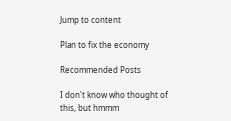Jump to content

Plan to fix the economy

Recommended Posts

I don't know who thought of this, but hmmm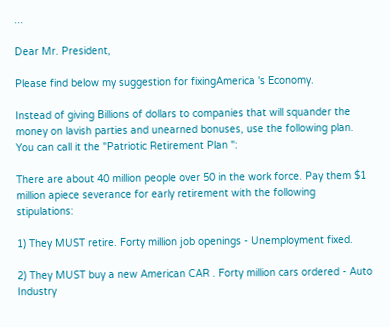...

Dear Mr. President,

Please find below my suggestion for fixingAmerica 's Economy.

Instead of giving Billions of dollars to companies that will squander the money on lavish parties and unearned bonuses, use the following plan. You can call it the "Patriotic Retirement Plan ":

There are about 40 million people over 50 in the work force. Pay them $1 million apiece severance for early retirement with the following stipulations:

1) They MUST retire. Forty million job openings - Unemployment fixed.

2) They MUST buy a new American CAR . Forty million cars ordered - Auto Industry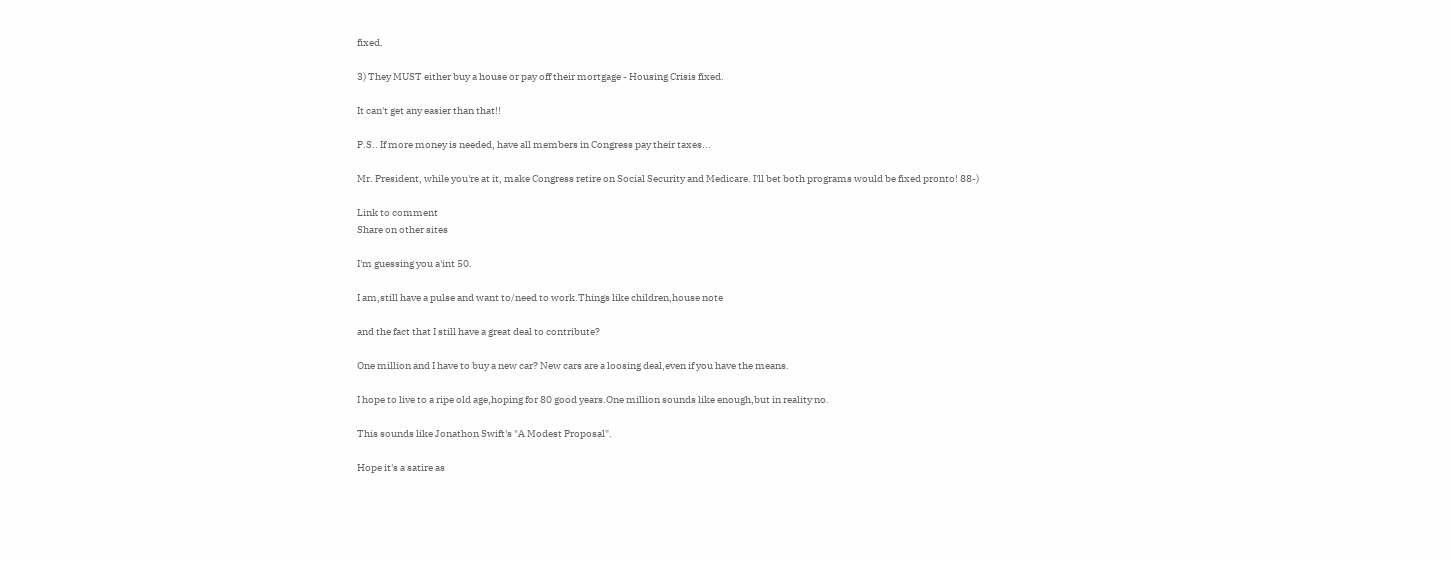fixed.

3) They MUST either buy a house or pay off their mortgage - Housing Crisis fixed.

It can't get any easier than that!!

P.S.. If more money is needed, have all members in Congress pay their taxes...

Mr. President, while you're at it, make Congress retire on Social Security and Medicare. I'll bet both programs would be fixed pronto! 88-)

Link to comment
Share on other sites

I'm guessing you a'int 50.

I am,still have a pulse and want to/need to work.Things like children,house note

and the fact that I still have a great deal to contribute?

One million and I have to buy a new car? New cars are a loosing deal,even if you have the means.

I hope to live to a ripe old age,hoping for 80 good years.One million sounds like enough,but in reality no.

This sounds like Jonathon Swift's "A Modest Proposal".

Hope it's a satire as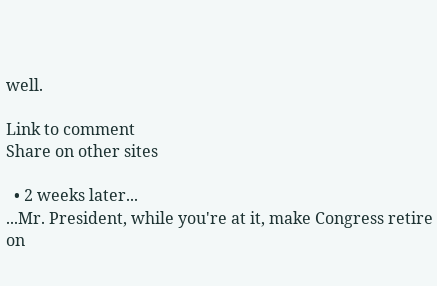well.

Link to comment
Share on other sites

  • 2 weeks later...
...Mr. President, while you're at it, make Congress retire on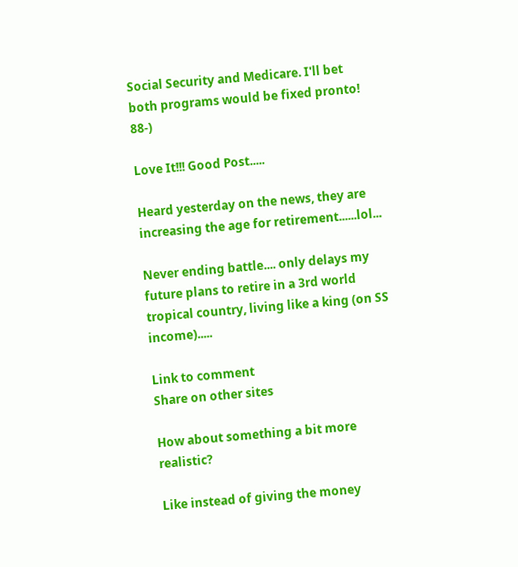Social Security and Medicare. I'll bet both programs would be fixed pronto! 88-)

Love It!!! Good Post.....

Heard yesterday on the news, they are increasing the age for retirement......lol...

Never ending battle.... only delays my future plans to retire in a 3rd world tropical country, living like a king (on SS income).....

Link to comment
Share on other sites

How about something a bit more realistic?

Like instead of giving the money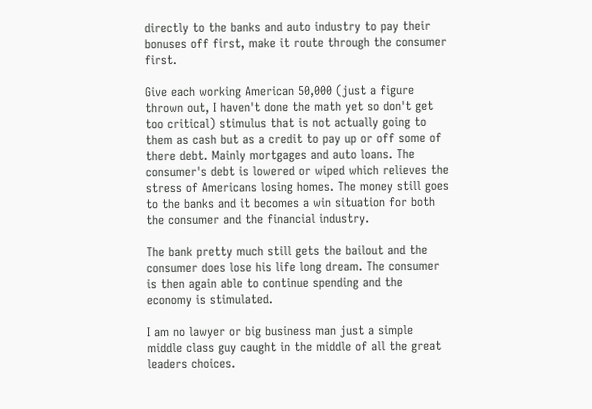directly to the banks and auto industry to pay their bonuses off first, make it route through the consumer first.

Give each working American 50,000 (just a figure thrown out, I haven't done the math yet so don't get too critical) stimulus that is not actually going to them as cash but as a credit to pay up or off some of there debt. Mainly mortgages and auto loans. The consumer's debt is lowered or wiped which relieves the stress of Americans losing homes. The money still goes to the banks and it becomes a win situation for both the consumer and the financial industry.

The bank pretty much still gets the bailout and the consumer does lose his life long dream. The consumer is then again able to continue spending and the economy is stimulated.

I am no lawyer or big business man just a simple middle class guy caught in the middle of all the great leaders choices.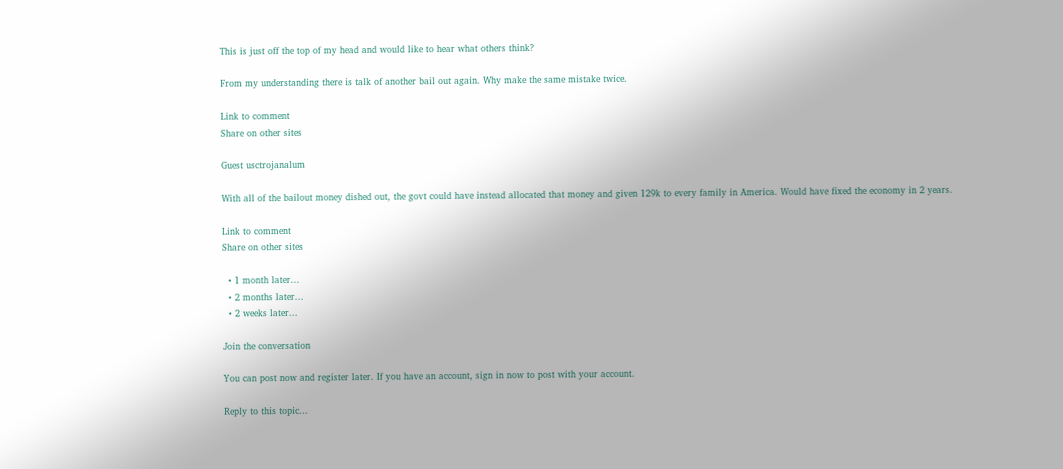This is just off the top of my head and would like to hear what others think?

From my understanding there is talk of another bail out again. Why make the same mistake twice.

Link to comment
Share on other sites

Guest usctrojanalum

With all of the bailout money dished out, the govt could have instead allocated that money and given 129k to every family in America. Would have fixed the economy in 2 years.

Link to comment
Share on other sites

  • 1 month later...
  • 2 months later...
  • 2 weeks later...

Join the conversation

You can post now and register later. If you have an account, sign in now to post with your account.

Reply to this topic...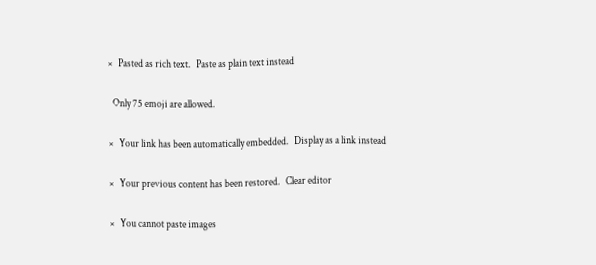×   Pasted as rich text.   Paste as plain text instead

  Only 75 emoji are allowed.

×   Your link has been automatically embedded.   Display as a link instead

×   Your previous content has been restored.   Clear editor

×   You cannot paste images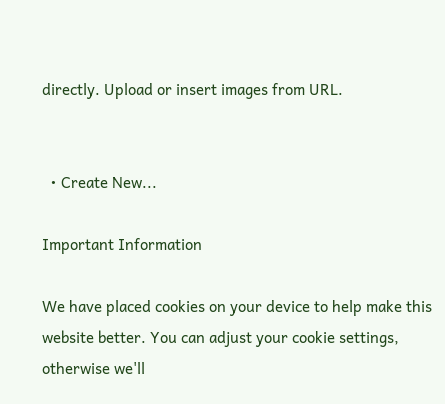directly. Upload or insert images from URL.


  • Create New...

Important Information

We have placed cookies on your device to help make this website better. You can adjust your cookie settings, otherwise we'll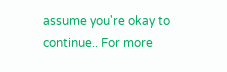assume you're okay to continue.. For more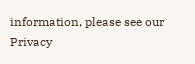information, please see our Privacy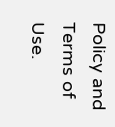Policy and Terms of Use.